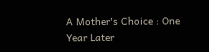A Mother's Choice : One Year Later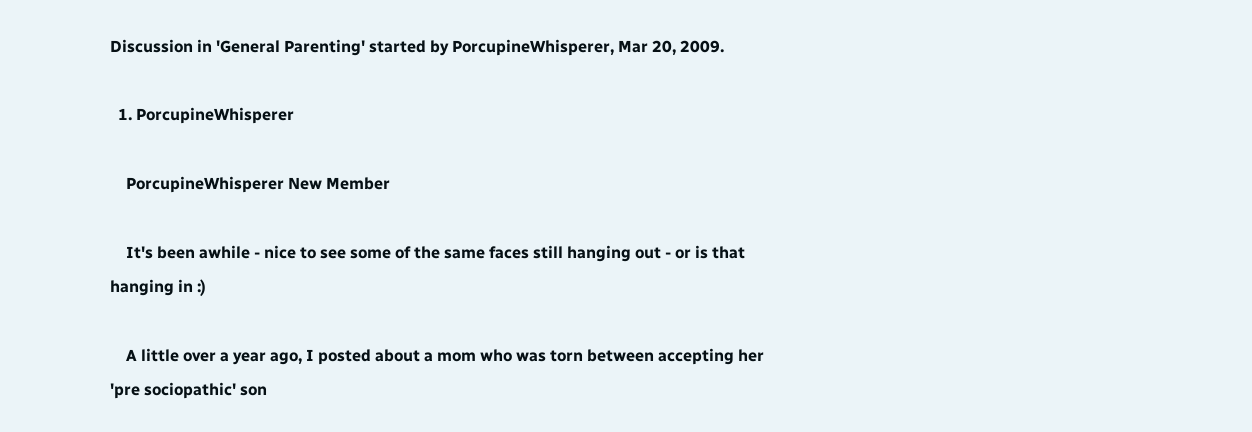Discussion in 'General Parenting' started by PorcupineWhisperer, Mar 20, 2009.

  1. PorcupineWhisperer

    PorcupineWhisperer New Member

    It's been awhile - nice to see some of the same faces still hanging out - or is that hanging in :)

    A little over a year ago, I posted about a mom who was torn between accepting her 'pre sociopathic' son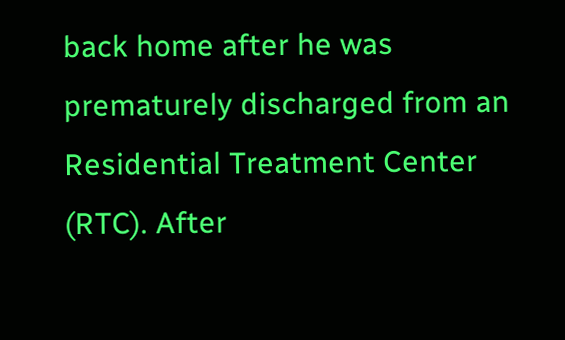back home after he was prematurely discharged from an Residential Treatment Center (RTC). After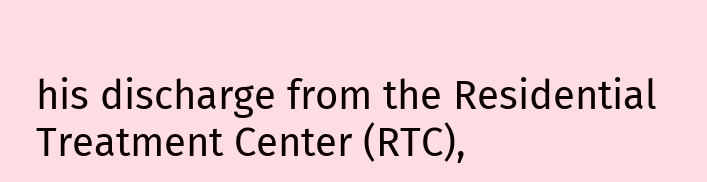his discharge from the Residential Treatment Center (RTC),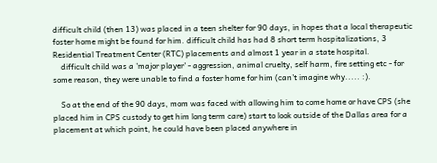difficult child (then 13) was placed in a teen shelter for 90 days, in hopes that a local therapeutic foster home might be found for him. difficult child has had 8 short term hospitalizations, 3 Residential Treatment Center (RTC) placements and almost 1 year in a state hospital.
    difficult child was a 'major player' - aggression, animal cruelty, self harm, fire setting etc - for some reason, they were unable to find a foster home for him (can't imagine why..... :).

    So at the end of the 90 days, mom was faced with allowing him to come home or have CPS (she placed him in CPS custody to get him long term care) start to look outside of the Dallas area for a placement at which point, he could have been placed anywhere in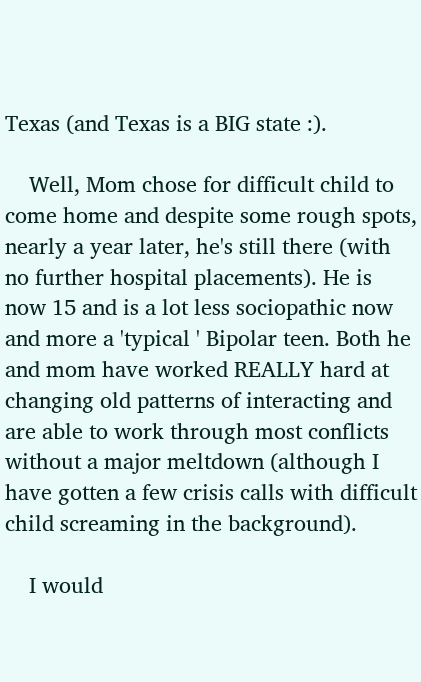Texas (and Texas is a BIG state :).

    Well, Mom chose for difficult child to come home and despite some rough spots, nearly a year later, he's still there (with no further hospital placements). He is now 15 and is a lot less sociopathic now and more a 'typical ' Bipolar teen. Both he and mom have worked REALLY hard at changing old patterns of interacting and are able to work through most conflicts without a major meltdown (although I have gotten a few crisis calls with difficult child screaming in the background).

    I would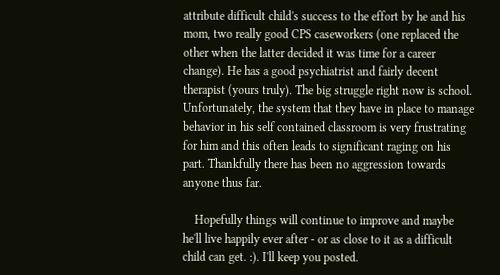attribute difficult child's success to the effort by he and his mom, two really good CPS caseworkers (one replaced the other when the latter decided it was time for a career change). He has a good psychiatrist and fairly decent therapist (yours truly). The big struggle right now is school. Unfortunately, the system that they have in place to manage behavior in his self contained classroom is very frustrating for him and this often leads to significant raging on his part. Thankfully there has been no aggression towards anyone thus far.

    Hopefully things will continue to improve and maybe he'll live happily ever after - or as close to it as a difficult child can get. :). I'll keep you posted.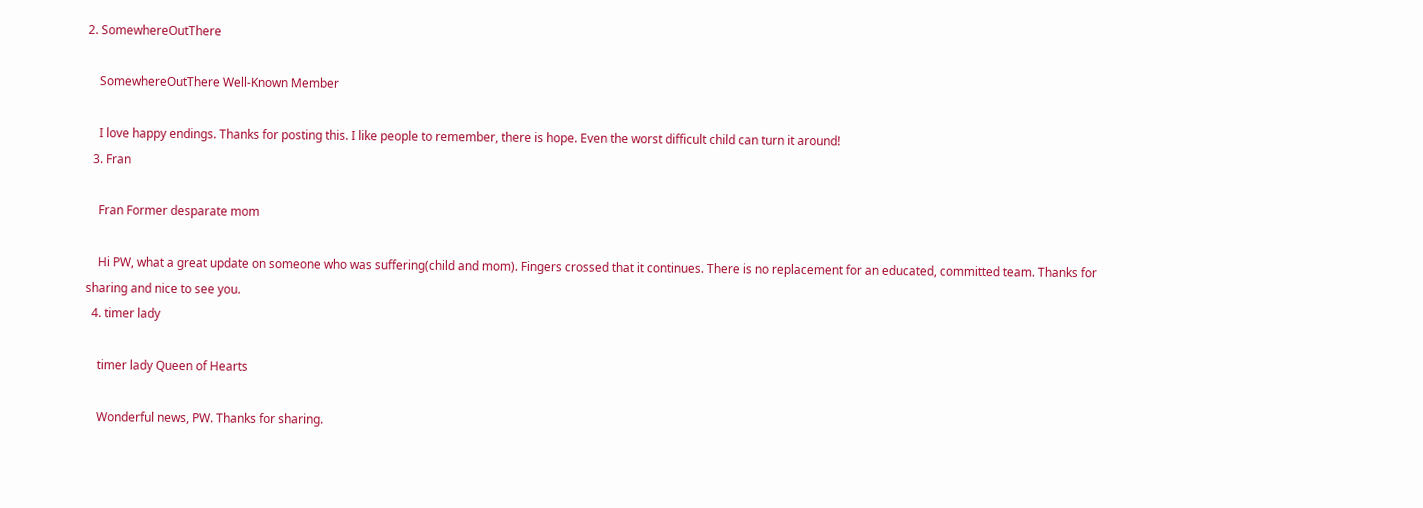2. SomewhereOutThere

    SomewhereOutThere Well-Known Member

    I love happy endings. Thanks for posting this. I like people to remember, there is hope. Even the worst difficult child can turn it around!
  3. Fran

    Fran Former desparate mom

    Hi PW, what a great update on someone who was suffering(child and mom). Fingers crossed that it continues. There is no replacement for an educated, committed team. Thanks for sharing and nice to see you.
  4. timer lady

    timer lady Queen of Hearts

    Wonderful news, PW. Thanks for sharing.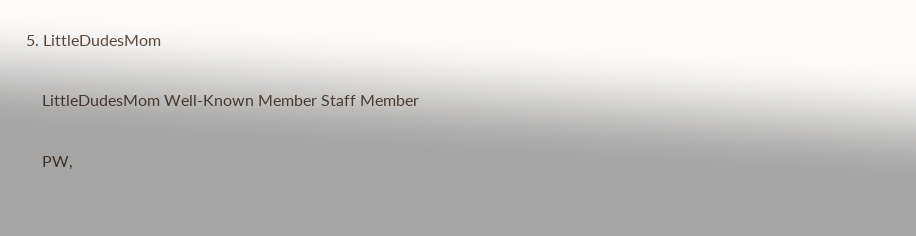5. LittleDudesMom

    LittleDudesMom Well-Known Member Staff Member

    PW,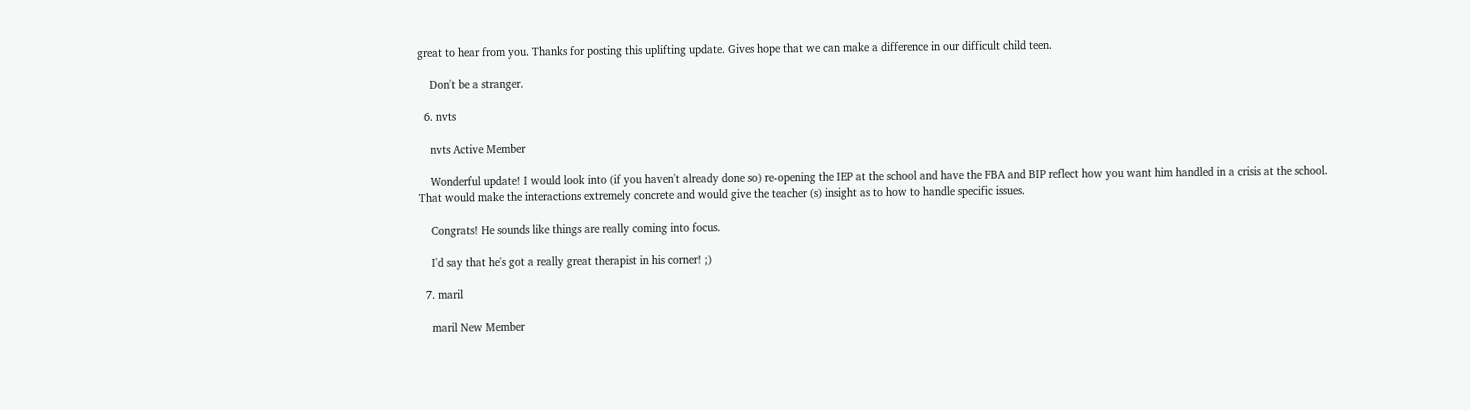great to hear from you. Thanks for posting this uplifting update. Gives hope that we can make a difference in our difficult child teen.

    Don't be a stranger.

  6. nvts

    nvts Active Member

    Wonderful update! I would look into (if you haven't already done so) re-opening the IEP at the school and have the FBA and BIP reflect how you want him handled in a crisis at the school. That would make the interactions extremely concrete and would give the teacher (s) insight as to how to handle specific issues.

    Congrats! He sounds like things are really coming into focus.

    I'd say that he's got a really great therapist in his corner! ;)

  7. maril

    maril New Member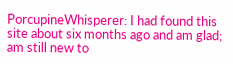PorcupineWhisperer: I had found this site about six months ago and am glad; am still new to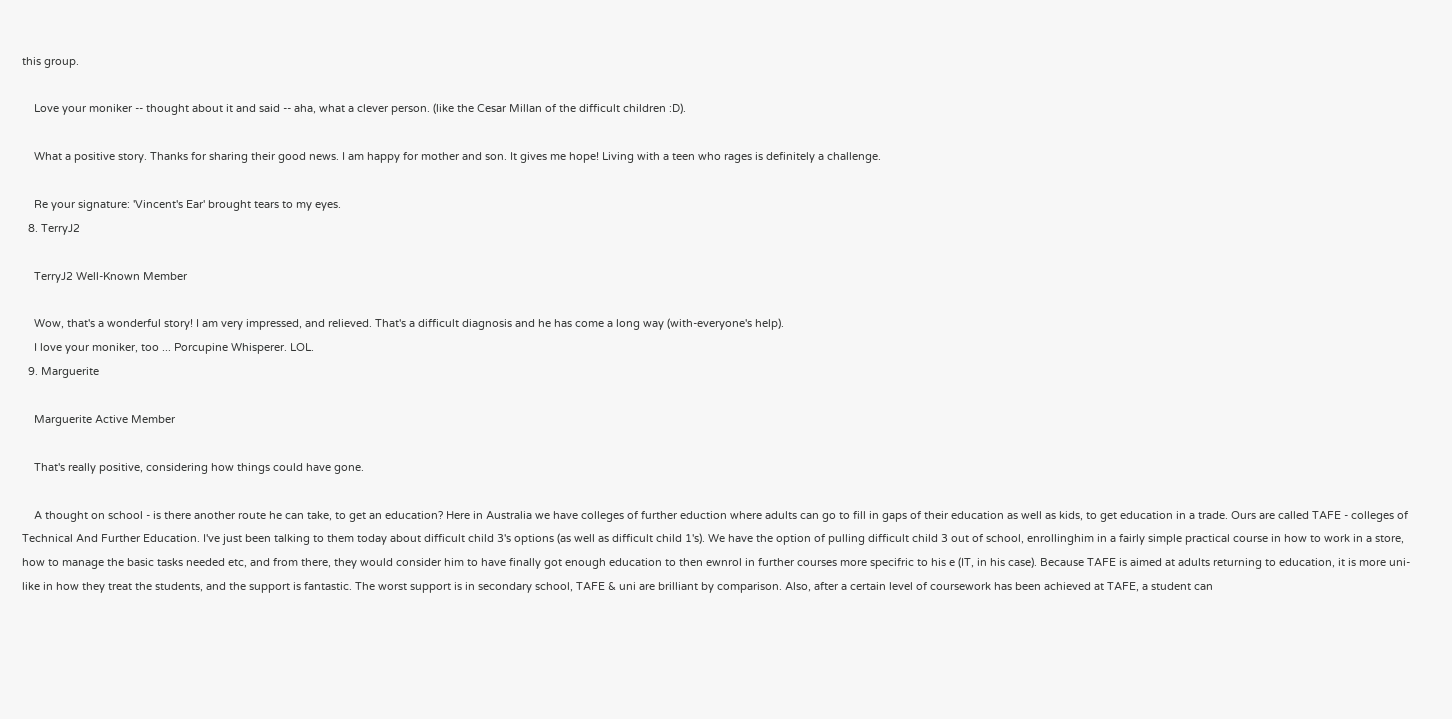this group.

    Love your moniker -- thought about it and said -- aha, what a clever person. (like the Cesar Millan of the difficult children :D).

    What a positive story. Thanks for sharing their good news. I am happy for mother and son. It gives me hope! Living with a teen who rages is definitely a challenge.

    Re your signature: 'Vincent's Ear' brought tears to my eyes.
  8. TerryJ2

    TerryJ2 Well-Known Member

    Wow, that's a wonderful story! I am very impressed, and relieved. That's a difficult diagnosis and he has come a long way (with-everyone's help).
    I love your moniker, too ... Porcupine Whisperer. LOL.
  9. Marguerite

    Marguerite Active Member

    That's really positive, considering how things could have gone.

    A thought on school - is there another route he can take, to get an education? Here in Australia we have colleges of further eduction where adults can go to fill in gaps of their education as well as kids, to get education in a trade. Ours are called TAFE - colleges of Technical And Further Education. I've just been talking to them today about difficult child 3's options (as well as difficult child 1's). We have the option of pulling difficult child 3 out of school, enrollinghim in a fairly simple practical course in how to work in a store, how to manage the basic tasks needed etc, and from there, they would consider him to have finally got enough education to then ewnrol in further courses more specifric to his e (IT, in his case). Because TAFE is aimed at adults returning to education, it is more uni-like in how they treat the students, and the support is fantastic. The worst support is in secondary school, TAFE & uni are brilliant by comparison. Also, after a certain level of coursework has been achieved at TAFE, a student can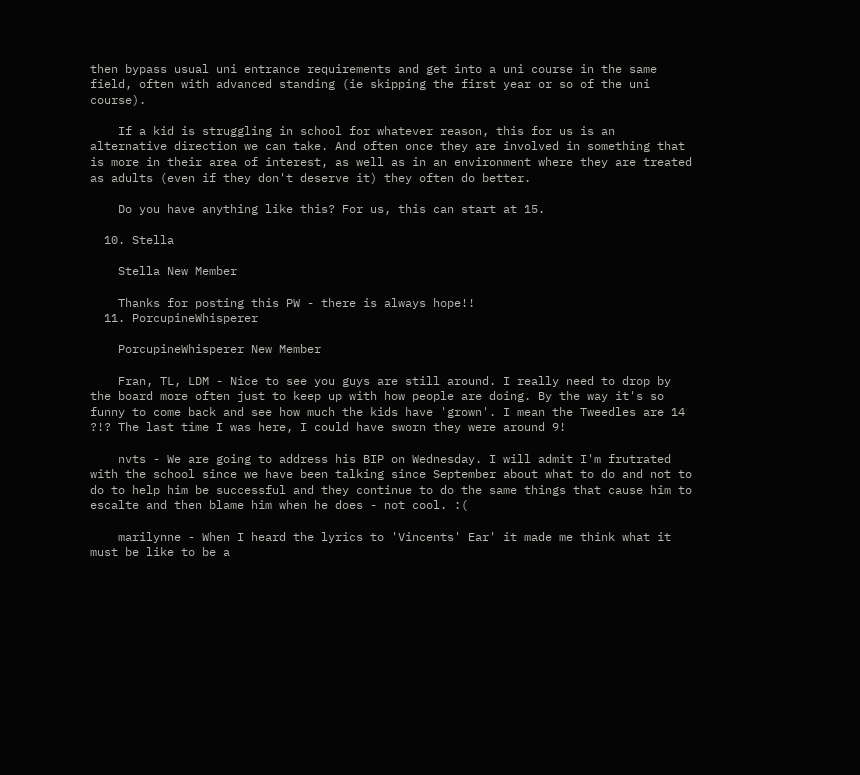then bypass usual uni entrance requirements and get into a uni course in the same field, often with advanced standing (ie skipping the first year or so of the uni course).

    If a kid is struggling in school for whatever reason, this for us is an alternative direction we can take. And often once they are involved in something that is more in their area of interest, as well as in an environment where they are treated as adults (even if they don't deserve it) they often do better.

    Do you have anything like this? For us, this can start at 15.

  10. Stella

    Stella New Member

    Thanks for posting this PW - there is always hope!!
  11. PorcupineWhisperer

    PorcupineWhisperer New Member

    Fran, TL, LDM - Nice to see you guys are still around. I really need to drop by the board more often just to keep up with how people are doing. By the way it's so funny to come back and see how much the kids have 'grown'. I mean the Tweedles are 14 ?!? The last time I was here, I could have sworn they were around 9!

    nvts - We are going to address his BIP on Wednesday. I will admit I'm frutrated with the school since we have been talking since September about what to do and not to do to help him be successful and they continue to do the same things that cause him to escalte and then blame him when he does - not cool. :(

    marilynne - When I heard the lyrics to 'Vincents' Ear' it made me think what it must be like to be a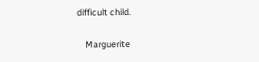difficult child.

    Marguerite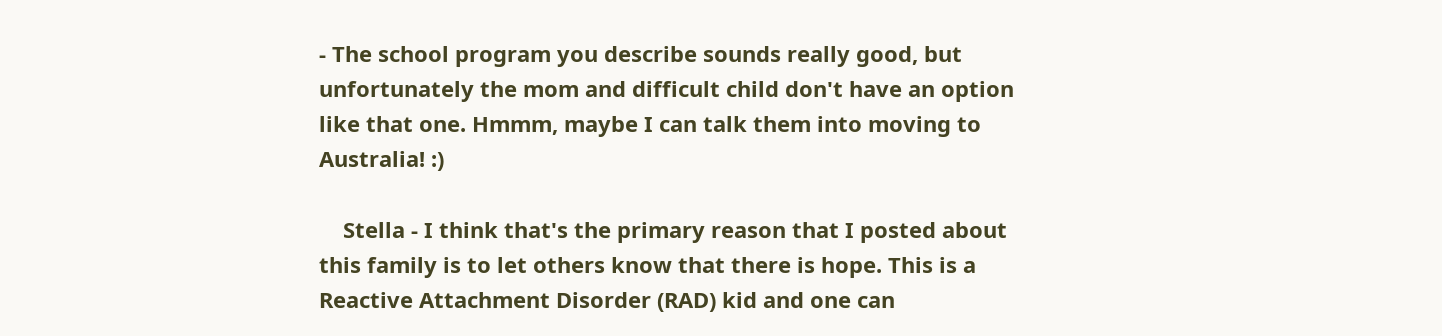- The school program you describe sounds really good, but unfortunately the mom and difficult child don't have an option like that one. Hmmm, maybe I can talk them into moving to Australia! :)

    Stella - I think that's the primary reason that I posted about this family is to let others know that there is hope. This is a Reactive Attachment Disorder (RAD) kid and one can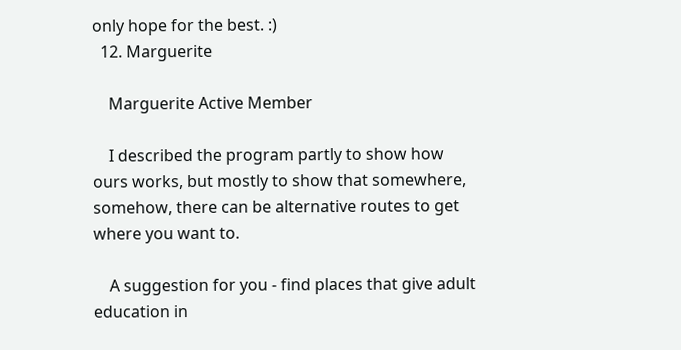only hope for the best. :)
  12. Marguerite

    Marguerite Active Member

    I described the program partly to show how ours works, but mostly to show that somewhere, somehow, there can be alternative routes to get where you want to.

    A suggestion for you - find places that give adult education in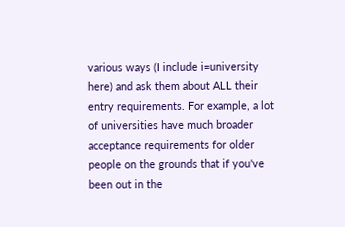various ways (I include i=university here) and ask them about ALL their entry requirements. For example, a lot of universities have much broader acceptance requirements for older people on the grounds that if you've been out in the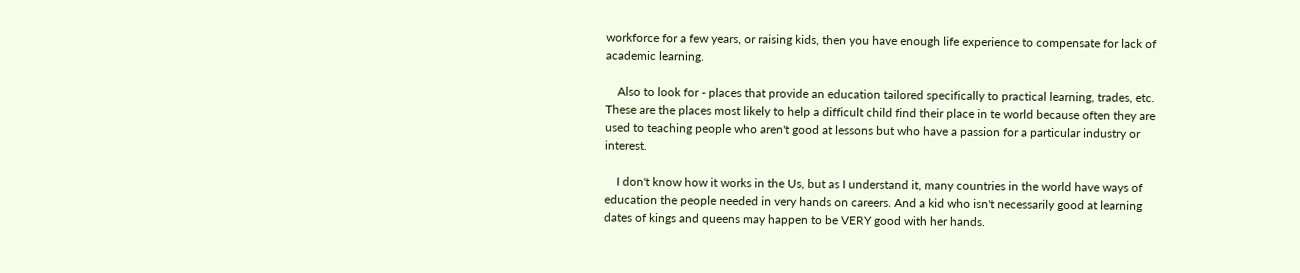workforce for a few years, or raising kids, then you have enough life experience to compensate for lack of academic learning.

    Also to look for - places that provide an education tailored specifically to practical learning, trades, etc. These are the places most likely to help a difficult child find their place in te world because often they are used to teaching people who aren't good at lessons but who have a passion for a particular industry or interest.

    I don't know how it works in the Us, but as I understand it, many countries in the world have ways of education the people needed in very hands on careers. And a kid who isn't necessarily good at learning dates of kings and queens may happen to be VERY good with her hands.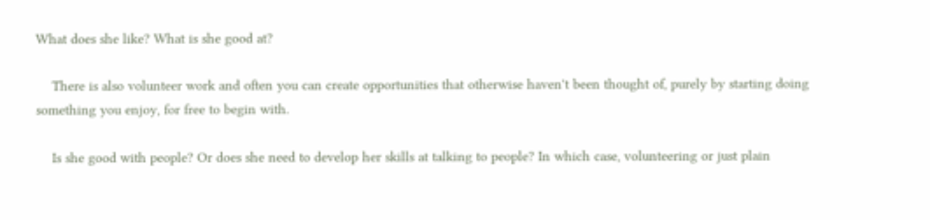What does she like? What is she good at?

    There is also volunteer work and often you can create opportunities that otherwise haven't been thought of, purely by starting doing something you enjoy, for free to begin with.

    Is she good with people? Or does she need to develop her skills at talking to people? In which case, volunteering or just plain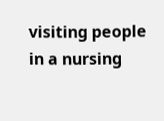visiting people in a nursing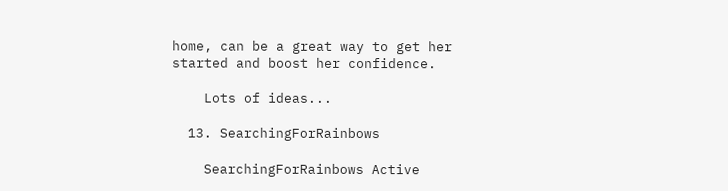home, can be a great way to get her started and boost her confidence.

    Lots of ideas...

  13. SearchingForRainbows

    SearchingForRainbows Active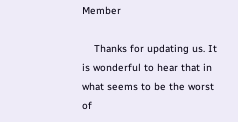Member

    Thanks for updating us. It is wonderful to hear that in what seems to be the worst of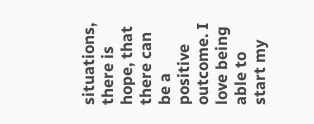situations, there is hope, that there can be a positive outcome. I love being able to start my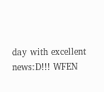day with excellent news:D!!! WFEN